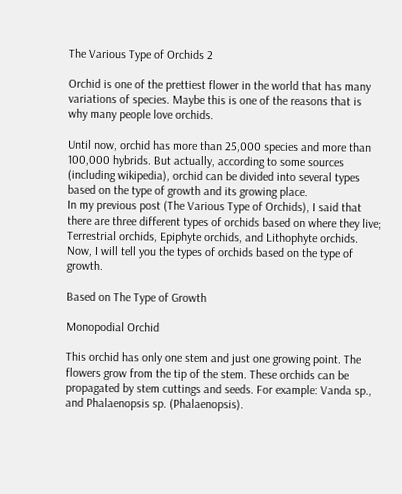The Various Type of Orchids 2

Orchid is one of the prettiest flower in the world that has many variations of species. Maybe this is one of the reasons that is why many people love orchids.

Until now, orchid has more than 25,000 species and more than 100,000 hybrids. But actually, according to some sources (including wikipedia), orchid can be divided into several types based on the type of growth and its growing place.
In my previous post (The Various Type of Orchids), I said that there are three different types of orchids based on where they live; Terrestrial orchids, Epiphyte orchids, and Lithophyte orchids. Now, I will tell you the types of orchids based on the type of growth.

Based on The Type of Growth

Monopodial Orchid

This orchid has only one stem and just one growing point. The flowers grow from the tip of the stem. These orchids can be propagated by stem cuttings and seeds. For example: Vanda sp., and Phalaenopsis sp. (Phalaenopsis).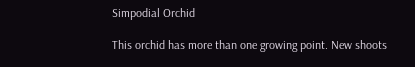Simpodial Orchid

This orchid has more than one growing point. New shoots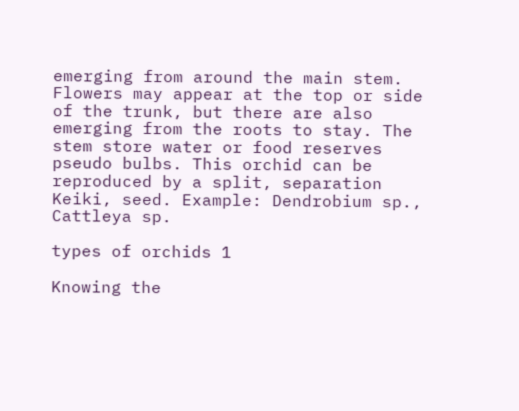emerging from around the main stem. Flowers may appear at the top or side of the trunk, but there are also emerging from the roots to stay. The stem store water or food reserves pseudo bulbs. This orchid can be reproduced by a split, separation Keiki, seed. Example: Dendrobium sp., Cattleya sp.

types of orchids 1

Knowing the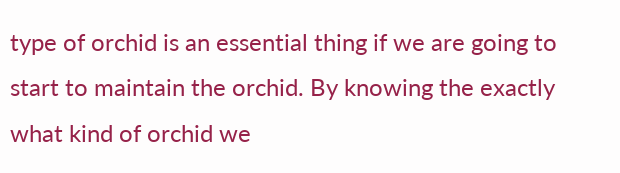type of orchid is an essential thing if we are going to start to maintain the orchid. By knowing the exactly what kind of orchid we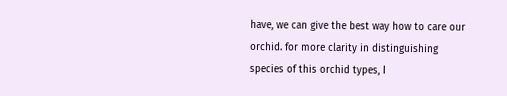have, we can give the best way how to care our orchid. for more clarity in distinguishing species of this orchid types, I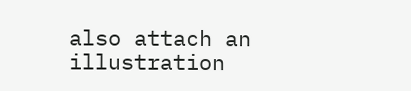also attach an illustration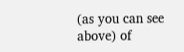(as you can see above) of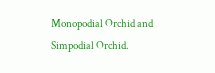Monopodial Orchid and Simpodial Orchid.